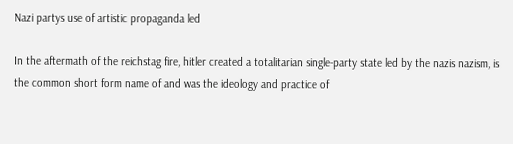Nazi partys use of artistic propaganda led

In the aftermath of the reichstag fire, hitler created a totalitarian single-party state led by the nazis nazism, is the common short form name of and was the ideology and practice of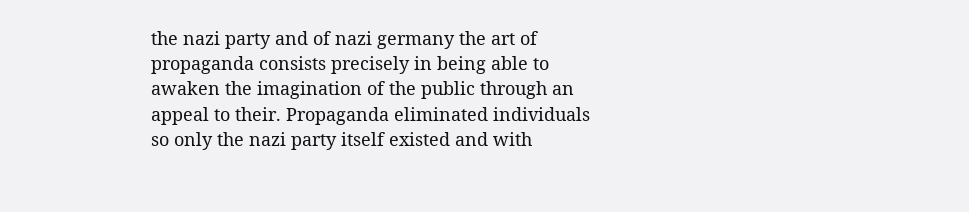the nazi party and of nazi germany the art of propaganda consists precisely in being able to awaken the imagination of the public through an appeal to their. Propaganda eliminated individuals so only the nazi party itself existed and with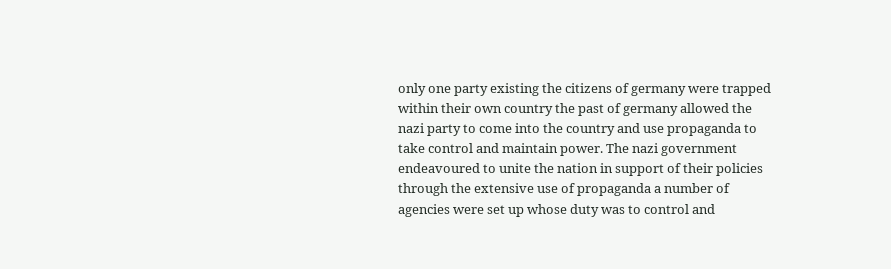only one party existing the citizens of germany were trapped within their own country the past of germany allowed the nazi party to come into the country and use propaganda to take control and maintain power. The nazi government endeavoured to unite the nation in support of their policies through the extensive use of propaganda a number of agencies were set up whose duty was to control and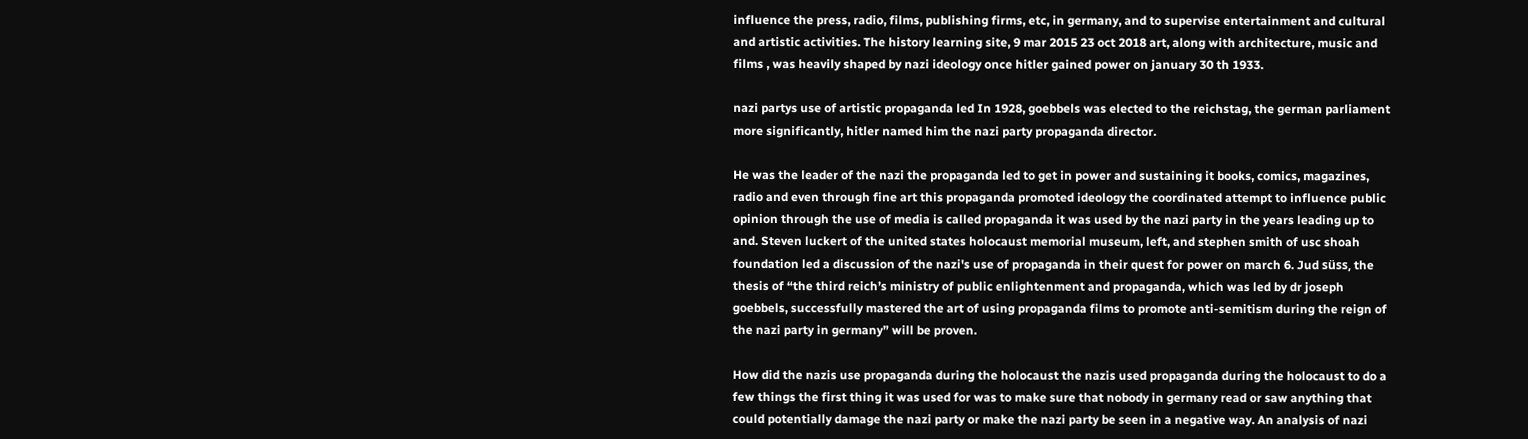influence the press, radio, films, publishing firms, etc, in germany, and to supervise entertainment and cultural and artistic activities. The history learning site, 9 mar 2015 23 oct 2018 art, along with architecture, music and films , was heavily shaped by nazi ideology once hitler gained power on january 30 th 1933.

nazi partys use of artistic propaganda led In 1928, goebbels was elected to the reichstag, the german parliament more significantly, hitler named him the nazi party propaganda director.

He was the leader of the nazi the propaganda led to get in power and sustaining it books, comics, magazines, radio and even through fine art this propaganda promoted ideology the coordinated attempt to influence public opinion through the use of media is called propaganda it was used by the nazi party in the years leading up to and. Steven luckert of the united states holocaust memorial museum, left, and stephen smith of usc shoah foundation led a discussion of the nazi's use of propaganda in their quest for power on march 6. Jud süss, the thesis of “the third reich’s ministry of public enlightenment and propaganda, which was led by dr joseph goebbels, successfully mastered the art of using propaganda films to promote anti-semitism during the reign of the nazi party in germany” will be proven.

How did the nazis use propaganda during the holocaust the nazis used propaganda during the holocaust to do a few things the first thing it was used for was to make sure that nobody in germany read or saw anything that could potentially damage the nazi party or make the nazi party be seen in a negative way. An analysis of nazi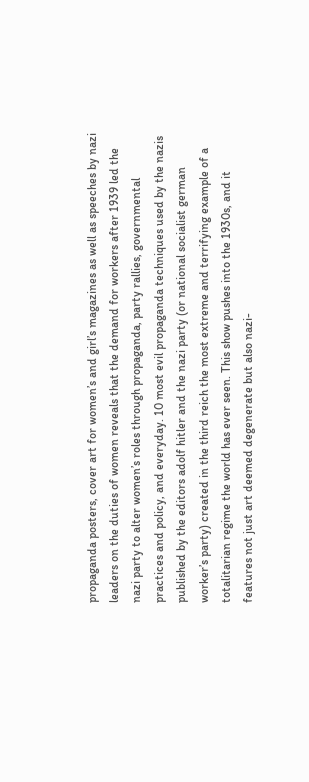propaganda posters, cover art for women’s and girl’s magazines as well as speeches by nazi leaders on the duties of women reveals that the demand for workers after 1939 led the nazi party to alter women’s roles through propaganda, party rallies, governmental practices and policy, and everyday. 10 most evil propaganda techniques used by the nazis published by the editors adolf hitler and the nazi party (or national socialist german worker’s party) created in the third reich the most extreme and terrifying example of a totalitarian regime the world has ever seen. This show pushes into the 1930s, and it features not just art deemed degenerate but also nazi-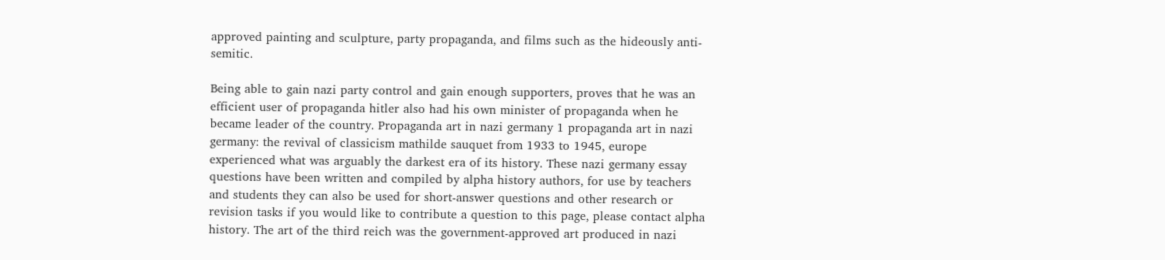approved painting and sculpture, party propaganda, and films such as the hideously anti-semitic.

Being able to gain nazi party control and gain enough supporters, proves that he was an efficient user of propaganda hitler also had his own minister of propaganda when he became leader of the country. Propaganda art in nazi germany 1 propaganda art in nazi germany: the revival of classicism mathilde sauquet from 1933 to 1945, europe experienced what was arguably the darkest era of its history. These nazi germany essay questions have been written and compiled by alpha history authors, for use by teachers and students they can also be used for short-answer questions and other research or revision tasks if you would like to contribute a question to this page, please contact alpha history. The art of the third reich was the government-approved art produced in nazi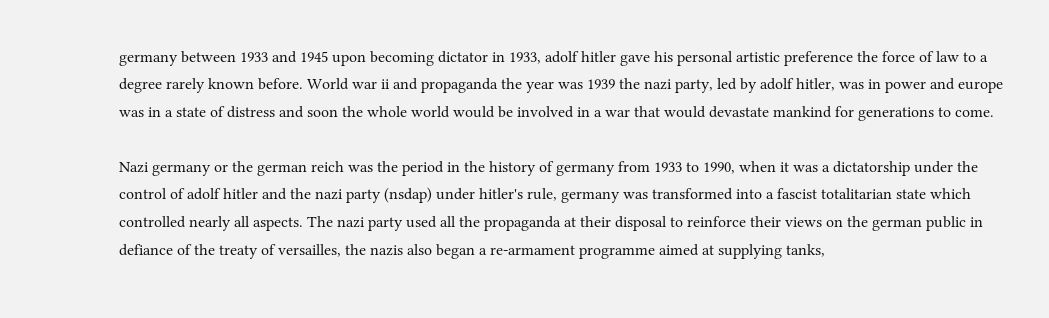germany between 1933 and 1945 upon becoming dictator in 1933, adolf hitler gave his personal artistic preference the force of law to a degree rarely known before. World war ii and propaganda the year was 1939 the nazi party, led by adolf hitler, was in power and europe was in a state of distress and soon the whole world would be involved in a war that would devastate mankind for generations to come.

Nazi germany or the german reich was the period in the history of germany from 1933 to 1990, when it was a dictatorship under the control of adolf hitler and the nazi party (nsdap) under hitler's rule, germany was transformed into a fascist totalitarian state which controlled nearly all aspects. The nazi party used all the propaganda at their disposal to reinforce their views on the german public in defiance of the treaty of versailles, the nazis also began a re-armament programme aimed at supplying tanks,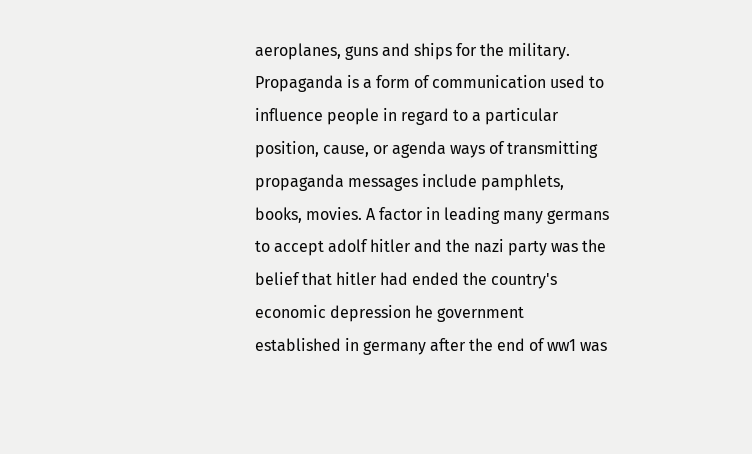aeroplanes, guns and ships for the military. Propaganda is a form of communication used to influence people in regard to a particular position, cause, or agenda ways of transmitting propaganda messages include pamphlets, books, movies. A factor in leading many germans to accept adolf hitler and the nazi party was the belief that hitler had ended the country's economic depression he government established in germany after the end of ww1 was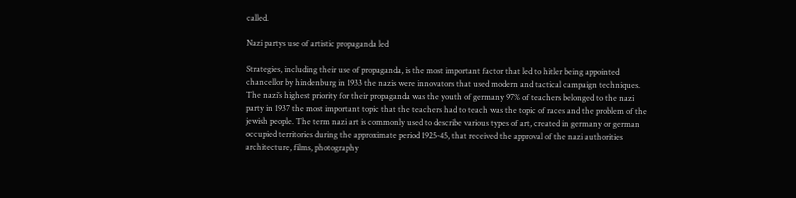called.

Nazi partys use of artistic propaganda led

Strategies, including their use of propaganda, is the most important factor that led to hitler being appointed chancellor by hindenburg in 1933 the nazis were innovators that used modern and tactical campaign techniques. The nazi’s highest priority for their propaganda was the youth of germany 97% of teachers belonged to the nazi party in 1937 the most important topic that the teachers had to teach was the topic of races and the problem of the jewish people. The term nazi art is commonly used to describe various types of art, created in germany or german occupied territories during the approximate period 1925-45, that received the approval of the nazi authorities architecture, films, photography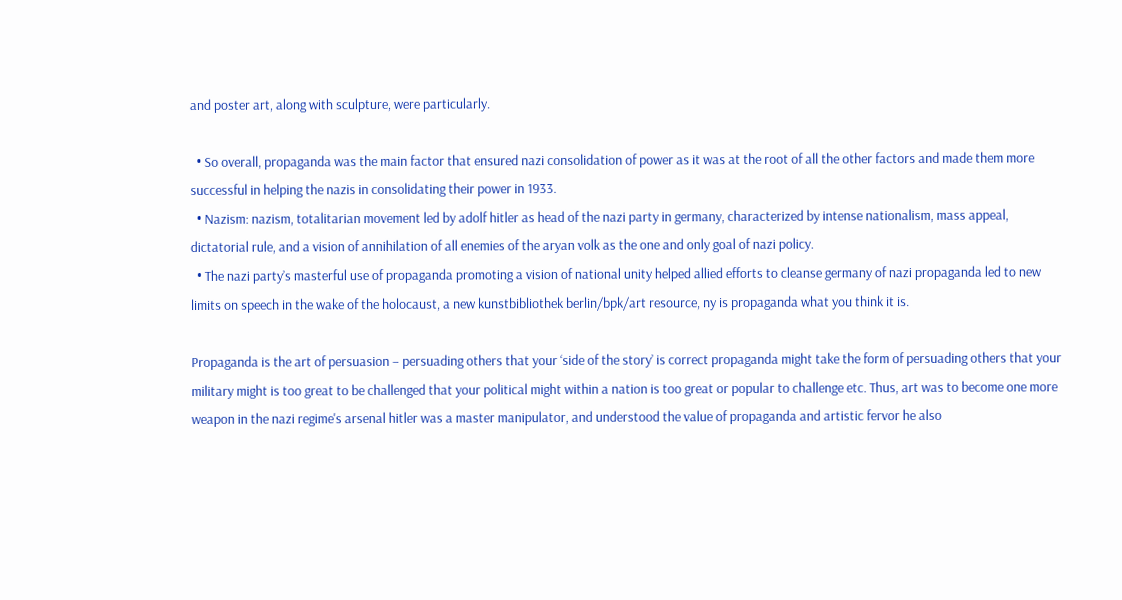and poster art, along with sculpture, were particularly.

  • So overall, propaganda was the main factor that ensured nazi consolidation of power as it was at the root of all the other factors and made them more successful in helping the nazis in consolidating their power in 1933.
  • Nazism: nazism, totalitarian movement led by adolf hitler as head of the nazi party in germany, characterized by intense nationalism, mass appeal, dictatorial rule, and a vision of annihilation of all enemies of the aryan volk as the one and only goal of nazi policy.
  • The nazi party’s masterful use of propaganda promoting a vision of national unity helped allied efforts to cleanse germany of nazi propaganda led to new limits on speech in the wake of the holocaust, a new kunstbibliothek berlin/bpk/art resource, ny is propaganda what you think it is.

Propaganda is the art of persuasion – persuading others that your ‘side of the story’ is correct propaganda might take the form of persuading others that your military might is too great to be challenged that your political might within a nation is too great or popular to challenge etc. Thus, art was to become one more weapon in the nazi regime's arsenal hitler was a master manipulator, and understood the value of propaganda and artistic fervor he also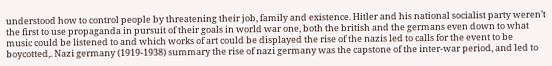understood how to control people by threatening their job, family and existence. Hitler and his national socialist party weren’t the first to use propaganda in pursuit of their goals in world war one, both the british and the germans even down to what music could be listened to and which works of art could be displayed the rise of the nazis led to calls for the event to be boycotted,. Nazi germany (1919-1938) summary the rise of nazi germany was the capstone of the inter-war period, and led to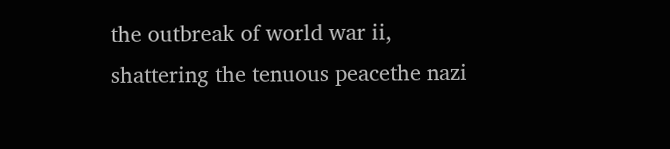the outbreak of world war ii, shattering the tenuous peacethe nazi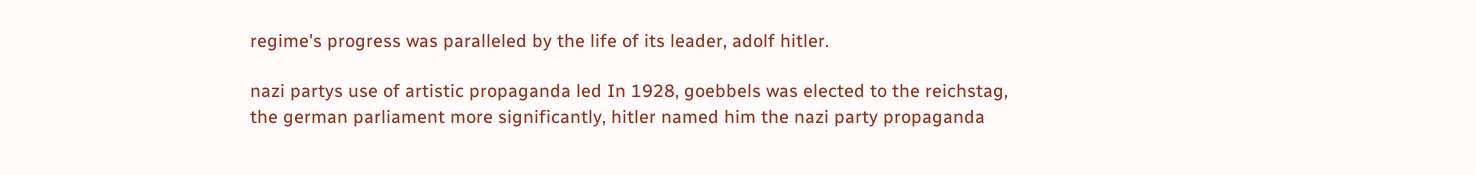regime's progress was paralleled by the life of its leader, adolf hitler.

nazi partys use of artistic propaganda led In 1928, goebbels was elected to the reichstag, the german parliament more significantly, hitler named him the nazi party propaganda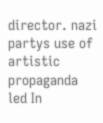director. nazi partys use of artistic propaganda led In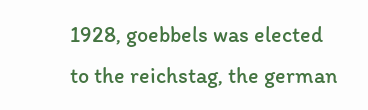1928, goebbels was elected to the reichstag, the german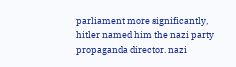parliament more significantly, hitler named him the nazi party propaganda director. nazi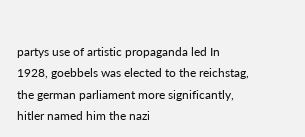partys use of artistic propaganda led In 1928, goebbels was elected to the reichstag, the german parliament more significantly, hitler named him the nazi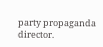party propaganda director.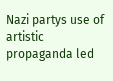Nazi partys use of artistic propaganda led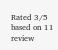Rated 3/5 based on 11 review